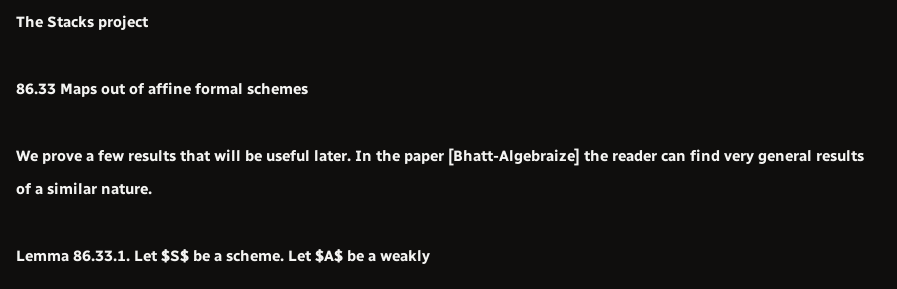The Stacks project

86.33 Maps out of affine formal schemes

We prove a few results that will be useful later. In the paper [Bhatt-Algebraize] the reader can find very general results of a similar nature.

Lemma 86.33.1. Let $S$ be a scheme. Let $A$ be a weakly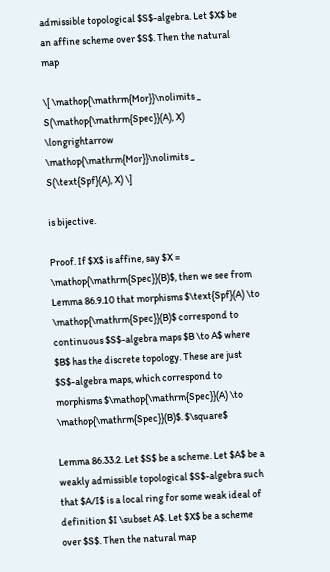admissible topological $S$-algebra. Let $X$ be an affine scheme over $S$. Then the natural map

\[ \mathop{\mathrm{Mor}}\nolimits _ S(\mathop{\mathrm{Spec}}(A), X) \longrightarrow \mathop{\mathrm{Mor}}\nolimits _ S(\text{Spf}(A), X) \]

is bijective.

Proof. If $X$ is affine, say $X = \mathop{\mathrm{Spec}}(B)$, then we see from Lemma 86.9.10 that morphisms $\text{Spf}(A) \to \mathop{\mathrm{Spec}}(B)$ correspond to continuous $S$-algebra maps $B \to A$ where $B$ has the discrete topology. These are just $S$-algebra maps, which correspond to morphisms $\mathop{\mathrm{Spec}}(A) \to \mathop{\mathrm{Spec}}(B)$. $\square$

Lemma 86.33.2. Let $S$ be a scheme. Let $A$ be a weakly admissible topological $S$-algebra such that $A/I$ is a local ring for some weak ideal of definition $I \subset A$. Let $X$ be a scheme over $S$. Then the natural map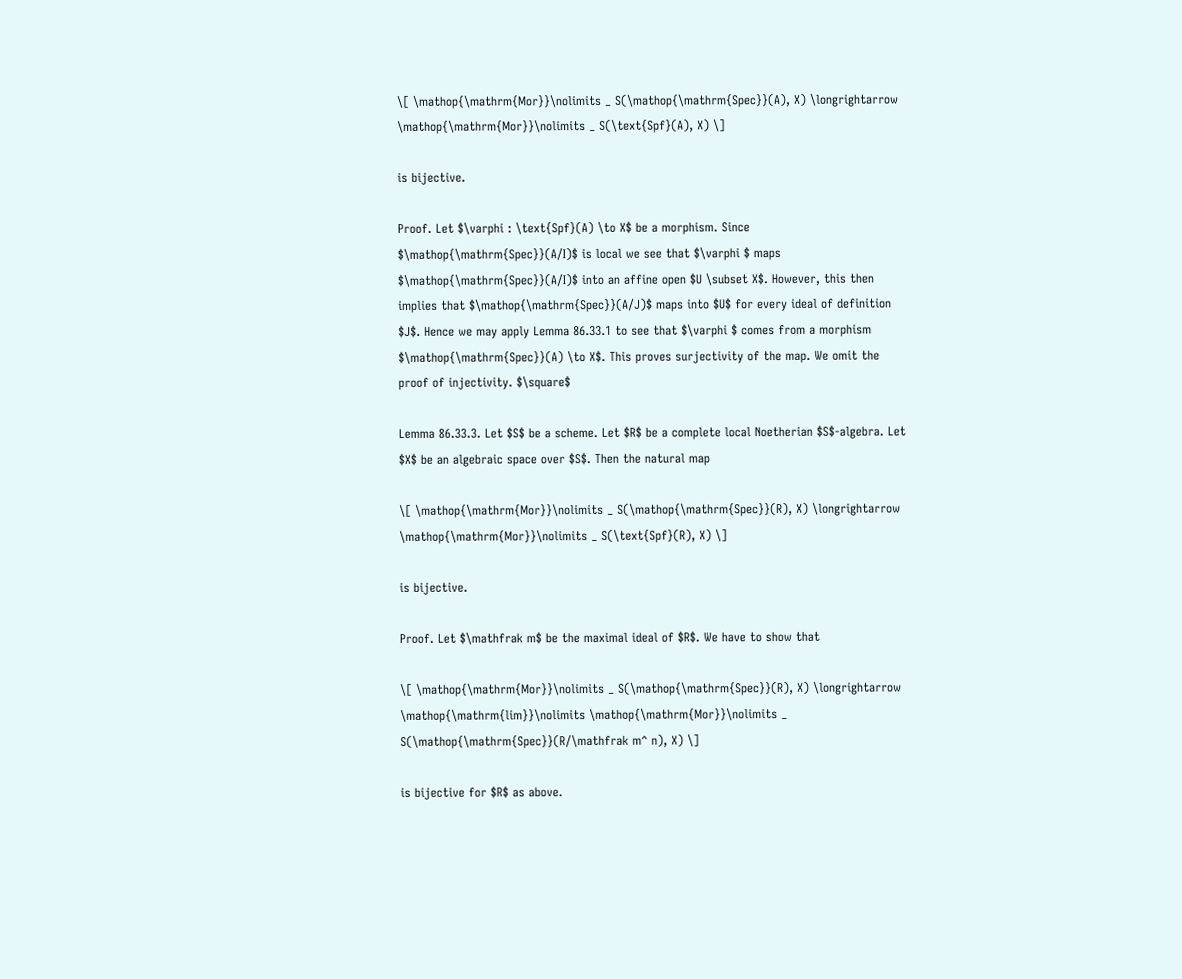\[ \mathop{\mathrm{Mor}}\nolimits _ S(\mathop{\mathrm{Spec}}(A), X) \longrightarrow \mathop{\mathrm{Mor}}\nolimits _ S(\text{Spf}(A), X) \]

is bijective.

Proof. Let $\varphi : \text{Spf}(A) \to X$ be a morphism. Since $\mathop{\mathrm{Spec}}(A/I)$ is local we see that $\varphi $ maps $\mathop{\mathrm{Spec}}(A/I)$ into an affine open $U \subset X$. However, this then implies that $\mathop{\mathrm{Spec}}(A/J)$ maps into $U$ for every ideal of definition $J$. Hence we may apply Lemma 86.33.1 to see that $\varphi $ comes from a morphism $\mathop{\mathrm{Spec}}(A) \to X$. This proves surjectivity of the map. We omit the proof of injectivity. $\square$

Lemma 86.33.3. Let $S$ be a scheme. Let $R$ be a complete local Noetherian $S$-algebra. Let $X$ be an algebraic space over $S$. Then the natural map

\[ \mathop{\mathrm{Mor}}\nolimits _ S(\mathop{\mathrm{Spec}}(R), X) \longrightarrow \mathop{\mathrm{Mor}}\nolimits _ S(\text{Spf}(R), X) \]

is bijective.

Proof. Let $\mathfrak m$ be the maximal ideal of $R$. We have to show that

\[ \mathop{\mathrm{Mor}}\nolimits _ S(\mathop{\mathrm{Spec}}(R), X) \longrightarrow \mathop{\mathrm{lim}}\nolimits \mathop{\mathrm{Mor}}\nolimits _ S(\mathop{\mathrm{Spec}}(R/\mathfrak m^ n), X) \]

is bijective for $R$ as above.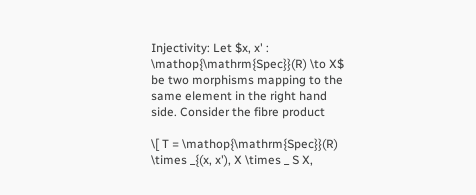Injectivity: Let $x, x' : \mathop{\mathrm{Spec}}(R) \to X$ be two morphisms mapping to the same element in the right hand side. Consider the fibre product

\[ T = \mathop{\mathrm{Spec}}(R) \times _{(x, x'), X \times _ S X,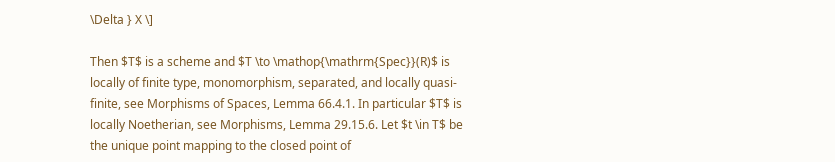\Delta } X \]

Then $T$ is a scheme and $T \to \mathop{\mathrm{Spec}}(R)$ is locally of finite type, monomorphism, separated, and locally quasi-finite, see Morphisms of Spaces, Lemma 66.4.1. In particular $T$ is locally Noetherian, see Morphisms, Lemma 29.15.6. Let $t \in T$ be the unique point mapping to the closed point of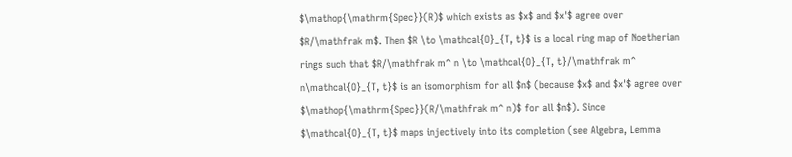$\mathop{\mathrm{Spec}}(R)$ which exists as $x$ and $x'$ agree over $R/\mathfrak m$. Then $R \to \mathcal{O}_{T, t}$ is a local ring map of Noetherian rings such that $R/\mathfrak m^ n \to \mathcal{O}_{T, t}/\mathfrak m^ n\mathcal{O}_{T, t}$ is an isomorphism for all $n$ (because $x$ and $x'$ agree over $\mathop{\mathrm{Spec}}(R/\mathfrak m^ n)$ for all $n$). Since $\mathcal{O}_{T, t}$ maps injectively into its completion (see Algebra, Lemma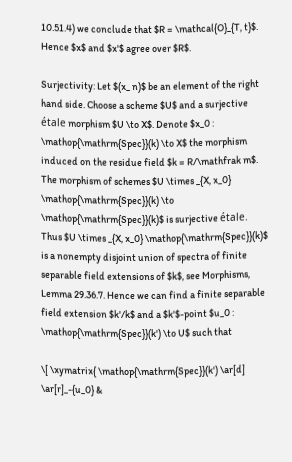10.51.4) we conclude that $R = \mathcal{O}_{T, t}$. Hence $x$ and $x'$ agree over $R$.

Surjectivity: Let $(x_ n)$ be an element of the right hand side. Choose a scheme $U$ and a surjective étale morphism $U \to X$. Denote $x_0 : \mathop{\mathrm{Spec}}(k) \to X$ the morphism induced on the residue field $k = R/\mathfrak m$. The morphism of schemes $U \times _{X, x_0} \mathop{\mathrm{Spec}}(k) \to \mathop{\mathrm{Spec}}(k)$ is surjective étale. Thus $U \times _{X, x_0} \mathop{\mathrm{Spec}}(k)$ is a nonempty disjoint union of spectra of finite separable field extensions of $k$, see Morphisms, Lemma 29.36.7. Hence we can find a finite separable field extension $k'/k$ and a $k'$-point $u_0 : \mathop{\mathrm{Spec}}(k') \to U$ such that

\[ \xymatrix{ \mathop{\mathrm{Spec}}(k') \ar[d] \ar[r]_-{u_0} &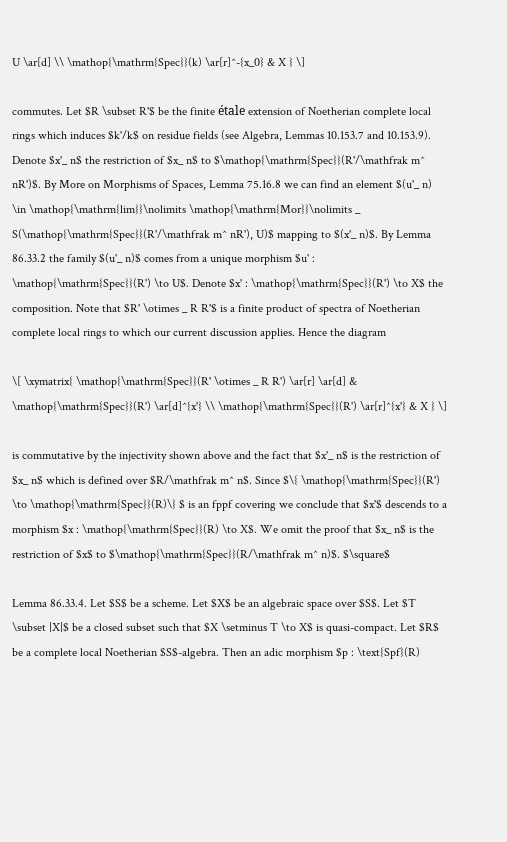U \ar[d] \\ \mathop{\mathrm{Spec}}(k) \ar[r]^-{x_0} & X } \]

commutes. Let $R \subset R'$ be the finite étale extension of Noetherian complete local rings which induces $k'/k$ on residue fields (see Algebra, Lemmas 10.153.7 and 10.153.9). Denote $x'_ n$ the restriction of $x_ n$ to $\mathop{\mathrm{Spec}}(R'/\mathfrak m^ nR')$. By More on Morphisms of Spaces, Lemma 75.16.8 we can find an element $(u'_ n) \in \mathop{\mathrm{lim}}\nolimits \mathop{\mathrm{Mor}}\nolimits _ S(\mathop{\mathrm{Spec}}(R'/\mathfrak m^ nR'), U)$ mapping to $(x'_ n)$. By Lemma 86.33.2 the family $(u'_ n)$ comes from a unique morphism $u' : \mathop{\mathrm{Spec}}(R') \to U$. Denote $x' : \mathop{\mathrm{Spec}}(R') \to X$ the composition. Note that $R' \otimes _ R R'$ is a finite product of spectra of Noetherian complete local rings to which our current discussion applies. Hence the diagram

\[ \xymatrix{ \mathop{\mathrm{Spec}}(R' \otimes _ R R') \ar[r] \ar[d] & \mathop{\mathrm{Spec}}(R') \ar[d]^{x'} \\ \mathop{\mathrm{Spec}}(R') \ar[r]^{x'} & X } \]

is commutative by the injectivity shown above and the fact that $x'_ n$ is the restriction of $x_ n$ which is defined over $R/\mathfrak m^ n$. Since $\{ \mathop{\mathrm{Spec}}(R') \to \mathop{\mathrm{Spec}}(R)\} $ is an fppf covering we conclude that $x'$ descends to a morphism $x : \mathop{\mathrm{Spec}}(R) \to X$. We omit the proof that $x_ n$ is the restriction of $x$ to $\mathop{\mathrm{Spec}}(R/\mathfrak m^ n)$. $\square$

Lemma 86.33.4. Let $S$ be a scheme. Let $X$ be an algebraic space over $S$. Let $T \subset |X|$ be a closed subset such that $X \setminus T \to X$ is quasi-compact. Let $R$ be a complete local Noetherian $S$-algebra. Then an adic morphism $p : \text{Spf}(R)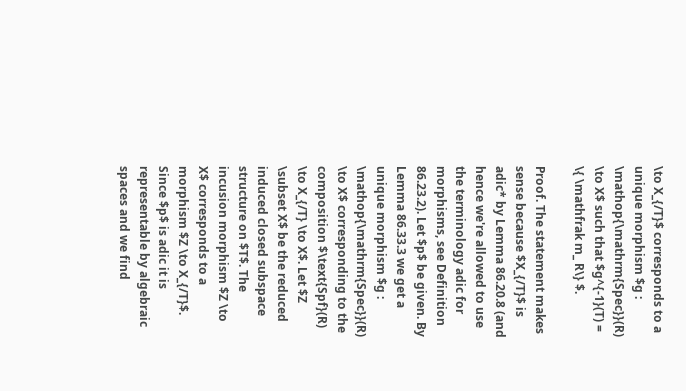\to X_{/T}$ corresponds to a unique morphism $g : \mathop{\mathrm{Spec}}(R) \to X$ such that $g^{-1}(T) = \{ \mathfrak m_ R\} $.

Proof. The statement makes sense because $X_{/T}$ is adic* by Lemma 86.20.8 (and hence we're allowed to use the terminology adic for morphisms, see Definition 86.23.2). Let $p$ be given. By Lemma 86.33.3 we get a unique morphism $g : \mathop{\mathrm{Spec}}(R) \to X$ corresponding to the composition $\text{Spf}(R) \to X_{/T} \to X$. Let $Z \subset X$ be the reduced induced closed subspace structure on $T$. The incusion morphism $Z \to X$ corresponds to a morphism $Z \to X_{/T}$. Since $p$ is adic it is representable by algebraic spaces and we find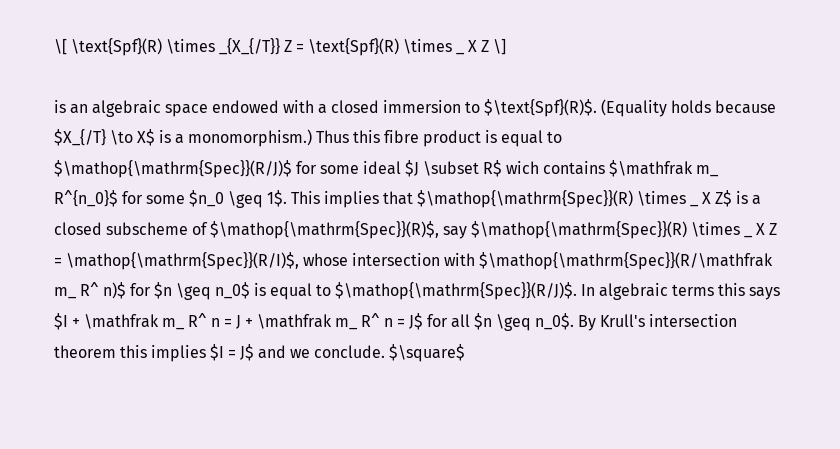\[ \text{Spf}(R) \times _{X_{/T}} Z = \text{Spf}(R) \times _ X Z \]

is an algebraic space endowed with a closed immersion to $\text{Spf}(R)$. (Equality holds because $X_{/T} \to X$ is a monomorphism.) Thus this fibre product is equal to $\mathop{\mathrm{Spec}}(R/J)$ for some ideal $J \subset R$ wich contains $\mathfrak m_ R^{n_0}$ for some $n_0 \geq 1$. This implies that $\mathop{\mathrm{Spec}}(R) \times _ X Z$ is a closed subscheme of $\mathop{\mathrm{Spec}}(R)$, say $\mathop{\mathrm{Spec}}(R) \times _ X Z = \mathop{\mathrm{Spec}}(R/I)$, whose intersection with $\mathop{\mathrm{Spec}}(R/\mathfrak m_ R^ n)$ for $n \geq n_0$ is equal to $\mathop{\mathrm{Spec}}(R/J)$. In algebraic terms this says $I + \mathfrak m_ R^ n = J + \mathfrak m_ R^ n = J$ for all $n \geq n_0$. By Krull's intersection theorem this implies $I = J$ and we conclude. $\square$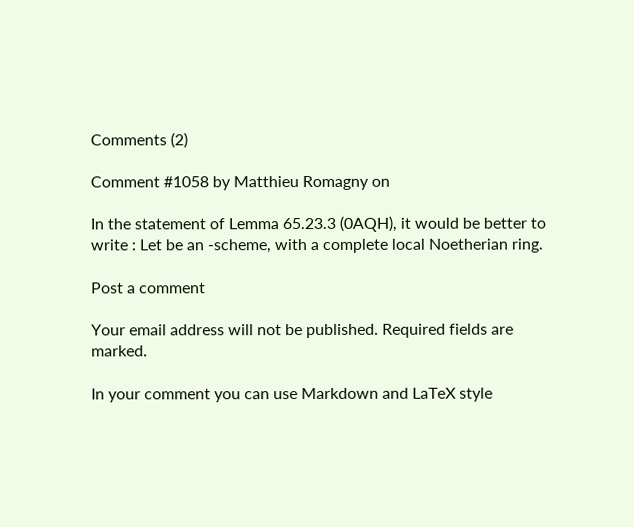Comments (2)

Comment #1058 by Matthieu Romagny on

In the statement of Lemma 65.23.3 (0AQH), it would be better to write : Let be an -scheme, with a complete local Noetherian ring.

Post a comment

Your email address will not be published. Required fields are marked.

In your comment you can use Markdown and LaTeX style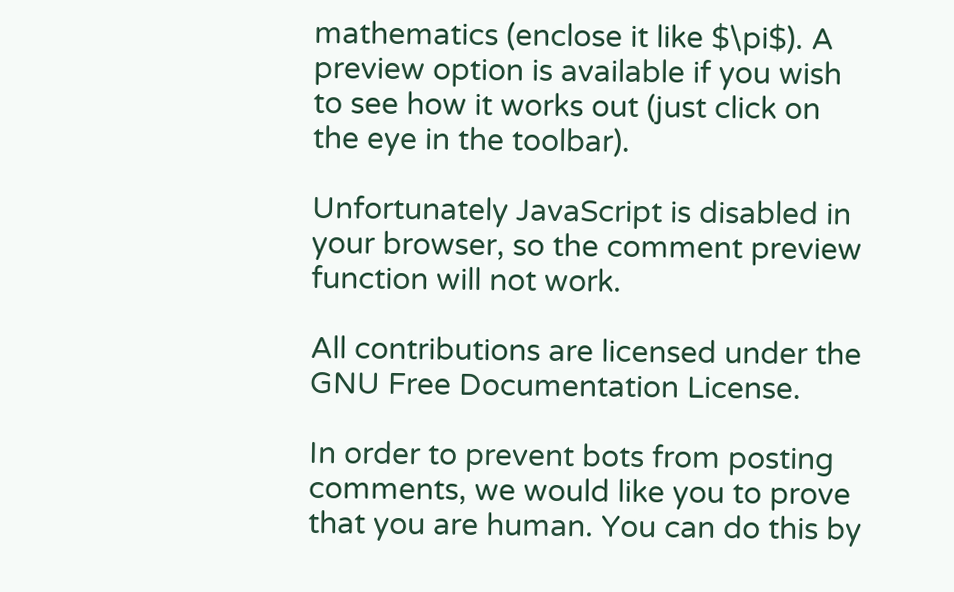mathematics (enclose it like $\pi$). A preview option is available if you wish to see how it works out (just click on the eye in the toolbar).

Unfortunately JavaScript is disabled in your browser, so the comment preview function will not work.

All contributions are licensed under the GNU Free Documentation License.

In order to prevent bots from posting comments, we would like you to prove that you are human. You can do this by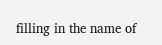filling in the name of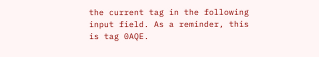the current tag in the following input field. As a reminder, this is tag 0AQE.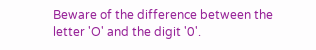Beware of the difference between the letter 'O' and the digit '0'.